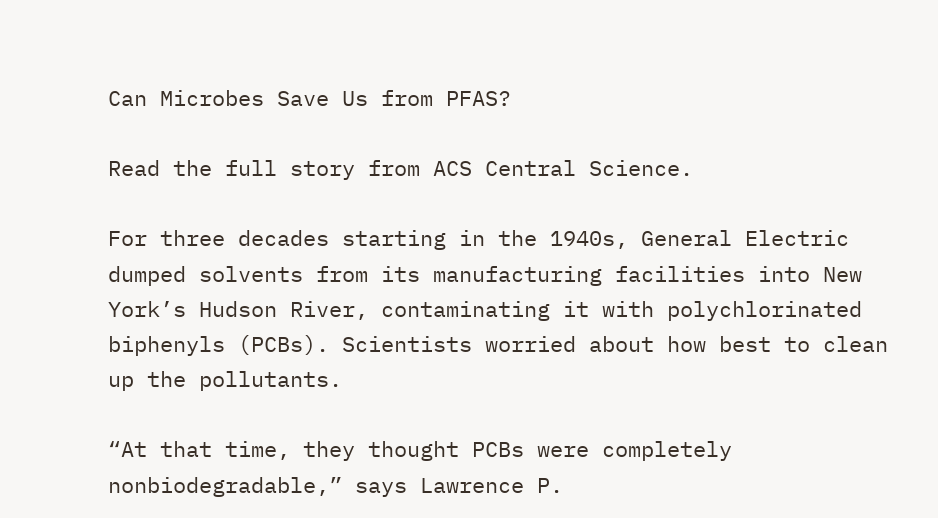Can Microbes Save Us from PFAS?

Read the full story from ACS Central Science.

For three decades starting in the 1940s, General Electric dumped solvents from its manufacturing facilities into New York’s Hudson River, contaminating it with polychlorinated biphenyls (PCBs). Scientists worried about how best to clean up the pollutants.

“At that time, they thought PCBs were completely nonbiodegradable,” says Lawrence P.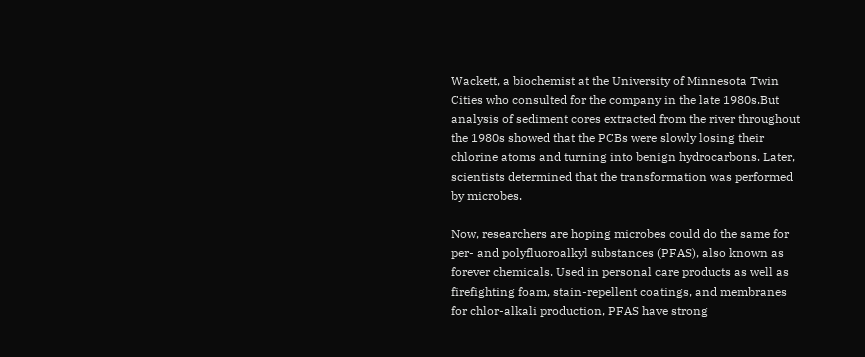Wackett, a biochemist at the University of Minnesota Twin Cities who consulted for the company in the late 1980s.But analysis of sediment cores extracted from the river throughout the 1980s showed that the PCBs were slowly losing their chlorine atoms and turning into benign hydrocarbons. Later, scientists determined that the transformation was performed by microbes.

Now, researchers are hoping microbes could do the same for per- and polyfluoroalkyl substances (PFAS), also known as forever chemicals. Used in personal care products as well as firefighting foam, stain-repellent coatings, and membranes for chlor-alkali production, PFAS have strong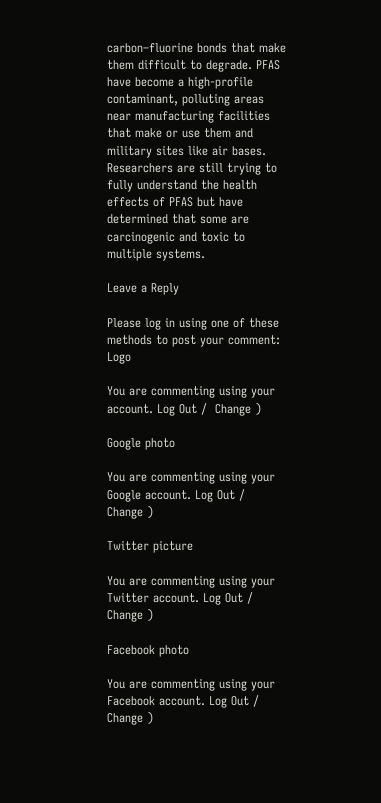carbon–fluorine bonds that make them difficult to degrade. PFAS have become a high-profile contaminant, polluting areas near manufacturing facilities that make or use them and military sites like air bases. Researchers are still trying to fully understand the health effects of PFAS but have determined that some are carcinogenic and toxic to multiple systems.

Leave a Reply

Please log in using one of these methods to post your comment: Logo

You are commenting using your account. Log Out /  Change )

Google photo

You are commenting using your Google account. Log Out /  Change )

Twitter picture

You are commenting using your Twitter account. Log Out /  Change )

Facebook photo

You are commenting using your Facebook account. Log Out /  Change )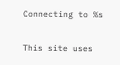Connecting to %s

This site uses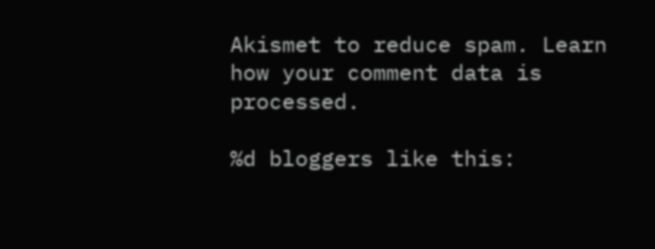Akismet to reduce spam. Learn how your comment data is processed.

%d bloggers like this: